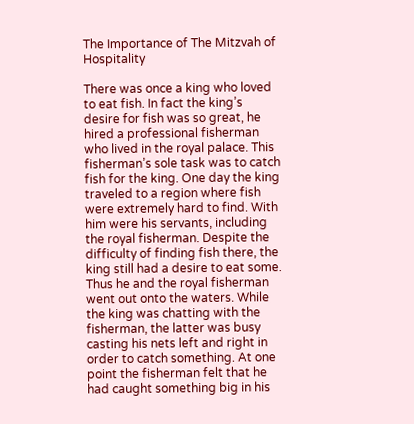The Importance of The Mitzvah of Hospitality

There was once a king who loved to eat fish. In fact the king’s desire for fish was so great, he hired a professional fisherman who lived in the royal palace. This fisherman’s sole task was to catch fish for the king. One day the king traveled to a region where fish were extremely hard to find. With him were his servants, including the royal fisherman. Despite the difficulty of finding fish there, the king still had a desire to eat some. Thus he and the royal fisherman went out onto the waters. While the king was chatting with the fisherman, the latter was busy casting his nets left and right in order to catch something. At one point the fisherman felt that he had caught something big in his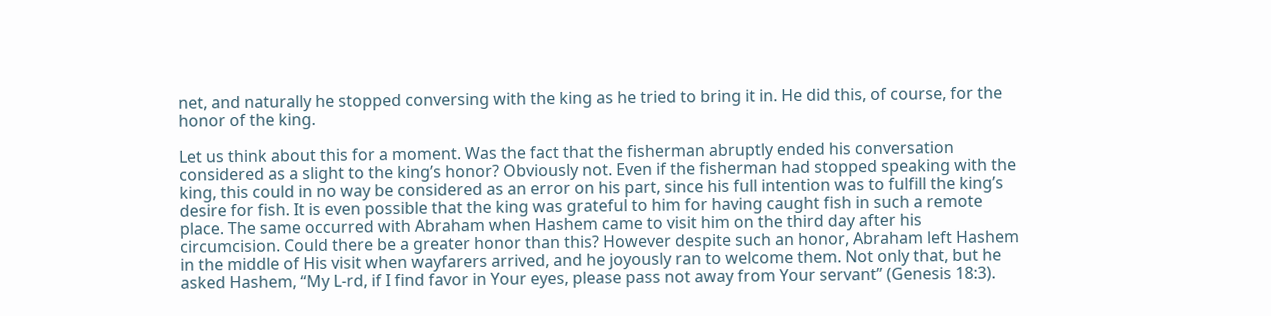net, and naturally he stopped conversing with the king as he tried to bring it in. He did this, of course, for the honor of the king.

Let us think about this for a moment. Was the fact that the fisherman abruptly ended his conversation considered as a slight to the king’s honor? Obviously not. Even if the fisherman had stopped speaking with the king, this could in no way be considered as an error on his part, since his full intention was to fulfill the king’s desire for fish. It is even possible that the king was grateful to him for having caught fish in such a remote place. The same occurred with Abraham when Hashem came to visit him on the third day after his circumcision. Could there be a greater honor than this? However despite such an honor, Abraham left Hashem in the middle of His visit when wayfarers arrived, and he joyously ran to welcome them. Not only that, but he asked Hashem, “My L-rd, if I find favor in Your eyes, please pass not away from Your servant” (Genesis 18:3).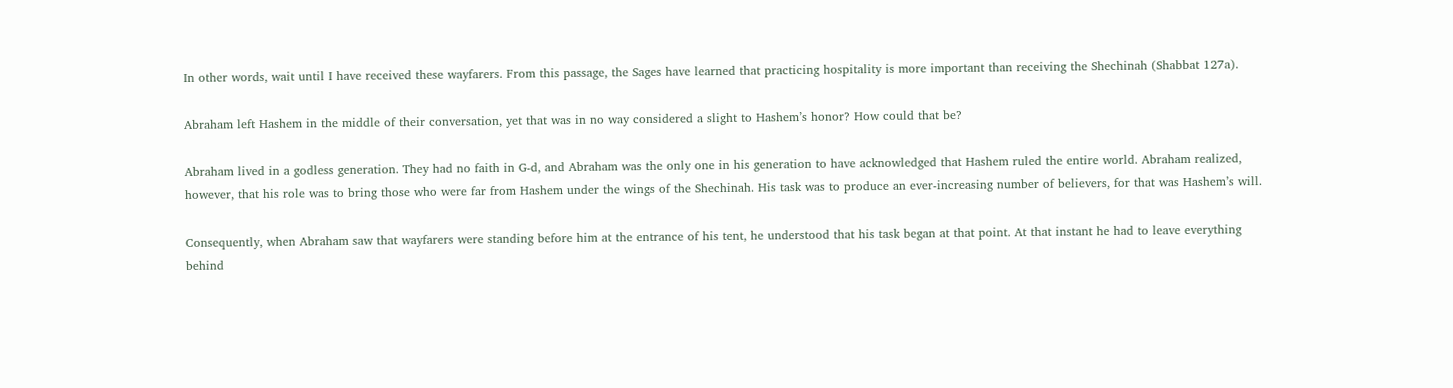In other words, wait until I have received these wayfarers. From this passage, the Sages have learned that practicing hospitality is more important than receiving the Shechinah (Shabbat 127a).

Abraham left Hashem in the middle of their conversation, yet that was in no way considered a slight to Hashem’s honor? How could that be?

Abraham lived in a godless generation. They had no faith in G-d, and Abraham was the only one in his generation to have acknowledged that Hashem ruled the entire world. Abraham realized, however, that his role was to bring those who were far from Hashem under the wings of the Shechinah. His task was to produce an ever-increasing number of believers, for that was Hashem’s will.

Consequently, when Abraham saw that wayfarers were standing before him at the entrance of his tent, he understood that his task began at that point. At that instant he had to leave everything behind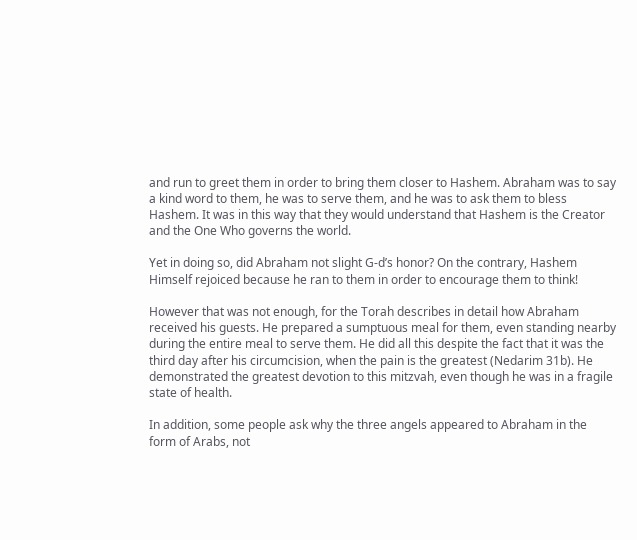and run to greet them in order to bring them closer to Hashem. Abraham was to say a kind word to them, he was to serve them, and he was to ask them to bless Hashem. It was in this way that they would understand that Hashem is the Creator and the One Who governs the world.

Yet in doing so, did Abraham not slight G-d’s honor? On the contrary, Hashem Himself rejoiced because he ran to them in order to encourage them to think!

However that was not enough, for the Torah describes in detail how Abraham received his guests. He prepared a sumptuous meal for them, even standing nearby during the entire meal to serve them. He did all this despite the fact that it was the third day after his circumcision, when the pain is the greatest (Nedarim 31b). He demonstrated the greatest devotion to this mitzvah, even though he was in a fragile state of health.

In addition, some people ask why the three angels appeared to Abraham in the form of Arabs, not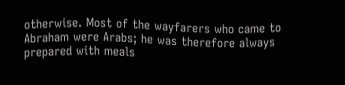otherwise. Most of the wayfarers who came to Abraham were Arabs; he was therefore always prepared with meals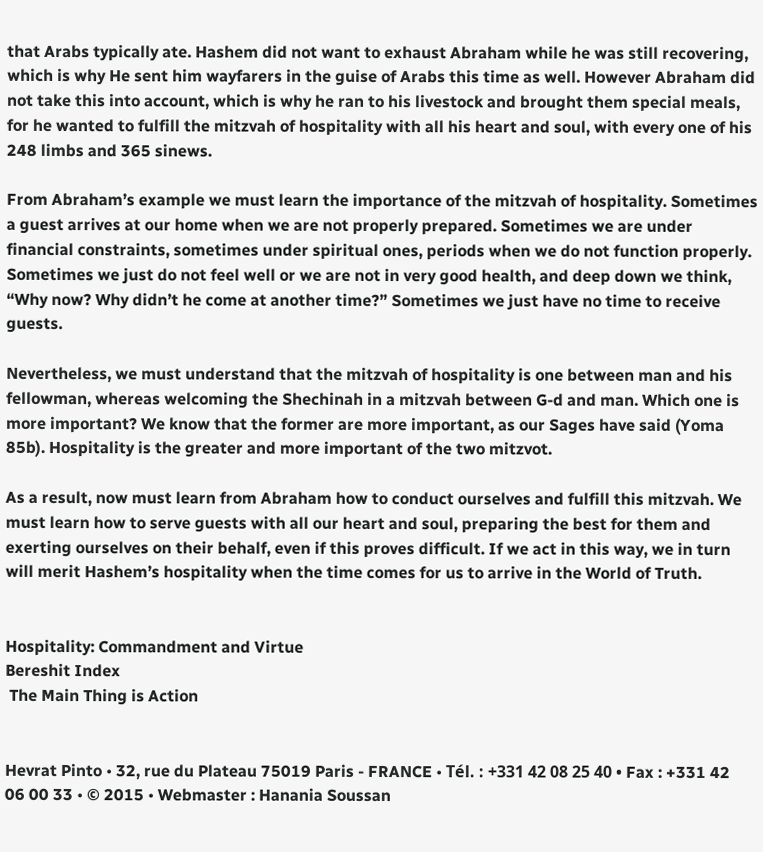that Arabs typically ate. Hashem did not want to exhaust Abraham while he was still recovering, which is why He sent him wayfarers in the guise of Arabs this time as well. However Abraham did not take this into account, which is why he ran to his livestock and brought them special meals, for he wanted to fulfill the mitzvah of hospitality with all his heart and soul, with every one of his 248 limbs and 365 sinews.

From Abraham’s example we must learn the importance of the mitzvah of hospitality. Sometimes a guest arrives at our home when we are not properly prepared. Sometimes we are under financial constraints, sometimes under spiritual ones, periods when we do not function properly. Sometimes we just do not feel well or we are not in very good health, and deep down we think, “Why now? Why didn’t he come at another time?” Sometimes we just have no time to receive guests.

Nevertheless, we must understand that the mitzvah of hospitality is one between man and his fellowman, whereas welcoming the Shechinah in a mitzvah between G-d and man. Which one is more important? We know that the former are more important, as our Sages have said (Yoma 85b). Hospitality is the greater and more important of the two mitzvot.

As a result, now must learn from Abraham how to conduct ourselves and fulfill this mitzvah. We must learn how to serve guests with all our heart and soul, preparing the best for them and exerting ourselves on their behalf, even if this proves difficult. If we act in this way, we in turn will merit Hashem’s hospitality when the time comes for us to arrive in the World of Truth.


Hospitality: Commandment and Virtue
Bereshit Index
 The Main Thing is Action


Hevrat Pinto • 32, rue du Plateau 75019 Paris - FRANCE • Tél. : +331 42 08 25 40 • Fax : +331 42 06 00 33 • © 2015 • Webmaster : Hanania Soussan